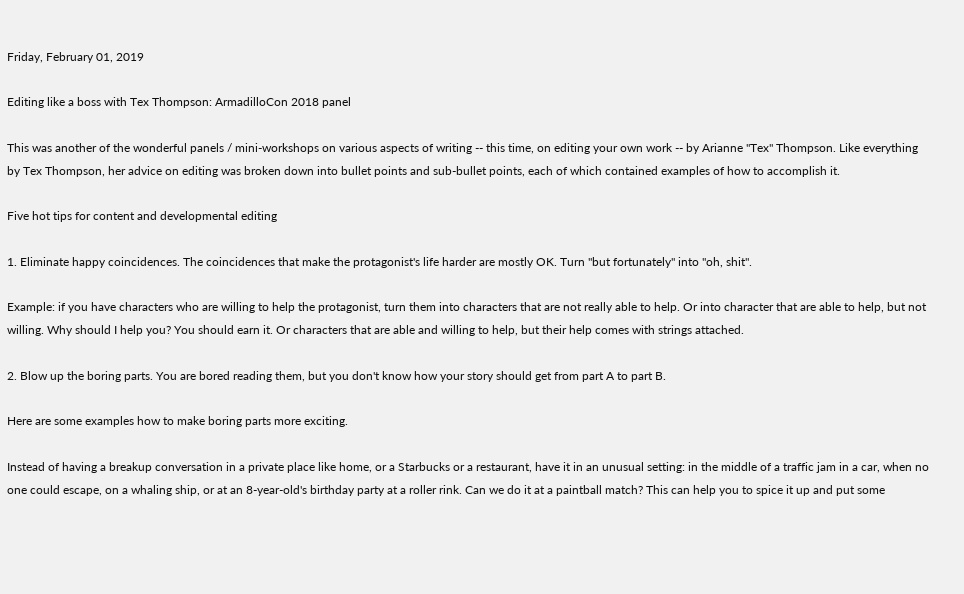Friday, February 01, 2019

Editing like a boss with Tex Thompson: ArmadilloCon 2018 panel

This was another of the wonderful panels / mini-workshops on various aspects of writing -- this time, on editing your own work -- by Arianne "Tex" Thompson. Like everything by Tex Thompson, her advice on editing was broken down into bullet points and sub-bullet points, each of which contained examples of how to accomplish it.

Five hot tips for content and developmental editing

1. Eliminate happy coincidences. The coincidences that make the protagonist's life harder are mostly OK. Turn "but fortunately" into "oh, shit".

Example: if you have characters who are willing to help the protagonist, turn them into characters that are not really able to help. Or into character that are able to help, but not willing. Why should I help you? You should earn it. Or characters that are able and willing to help, but their help comes with strings attached.

2. Blow up the boring parts. You are bored reading them, but you don't know how your story should get from part A to part B.

Here are some examples how to make boring parts more exciting.

Instead of having a breakup conversation in a private place like home, or a Starbucks or a restaurant, have it in an unusual setting: in the middle of a traffic jam in a car, when no one could escape, on a whaling ship, or at an 8-year-old's birthday party at a roller rink. Can we do it at a paintball match? This can help you to spice it up and put some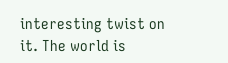interesting twist on it. The world is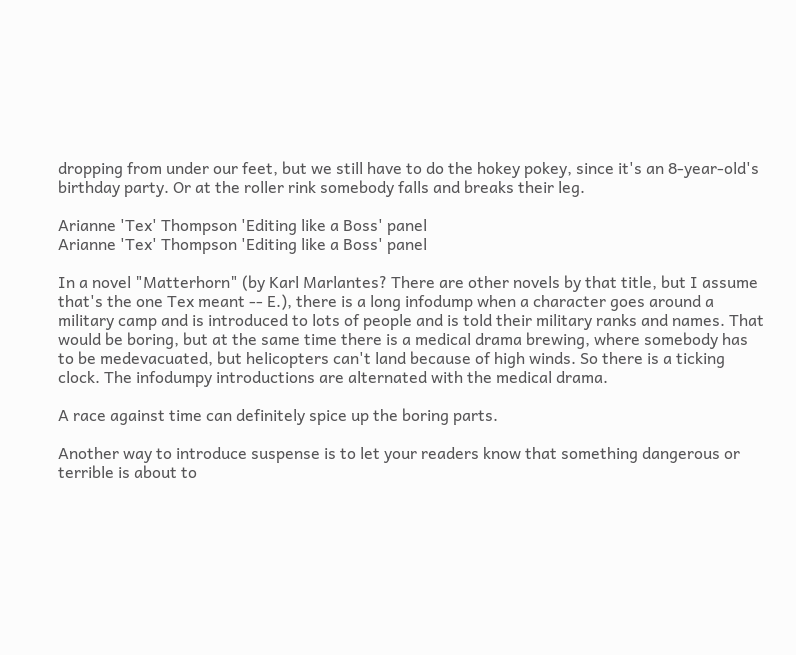dropping from under our feet, but we still have to do the hokey pokey, since it's an 8-year-old's birthday party. Or at the roller rink somebody falls and breaks their leg.

Arianne 'Tex' Thompson 'Editing like a Boss' panel
Arianne 'Tex' Thompson 'Editing like a Boss' panel

In a novel "Matterhorn" (by Karl Marlantes? There are other novels by that title, but I assume that's the one Tex meant -- E.), there is a long infodump when a character goes around a military camp and is introduced to lots of people and is told their military ranks and names. That would be boring, but at the same time there is a medical drama brewing, where somebody has to be medevacuated, but helicopters can't land because of high winds. So there is a ticking clock. The infodumpy introductions are alternated with the medical drama.

A race against time can definitely spice up the boring parts.

Another way to introduce suspense is to let your readers know that something dangerous or terrible is about to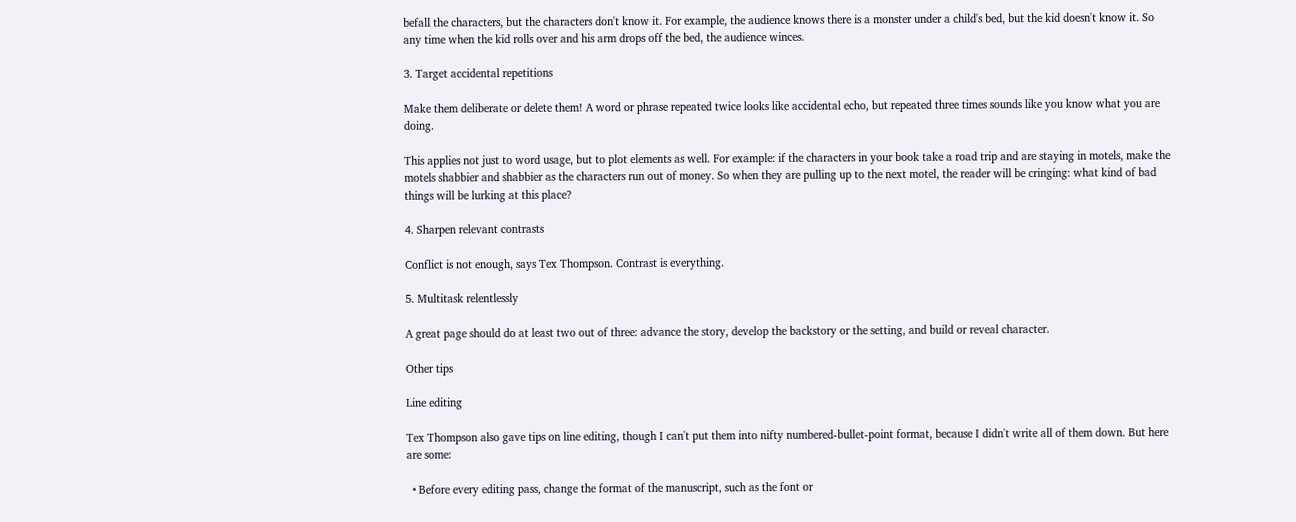befall the characters, but the characters don't know it. For example, the audience knows there is a monster under a child's bed, but the kid doesn't know it. So any time when the kid rolls over and his arm drops off the bed, the audience winces.

3. Target accidental repetitions

Make them deliberate or delete them! A word or phrase repeated twice looks like accidental echo, but repeated three times sounds like you know what you are doing.

This applies not just to word usage, but to plot elements as well. For example: if the characters in your book take a road trip and are staying in motels, make the motels shabbier and shabbier as the characters run out of money. So when they are pulling up to the next motel, the reader will be cringing: what kind of bad things will be lurking at this place?

4. Sharpen relevant contrasts

Conflict is not enough, says Tex Thompson. Contrast is everything.

5. Multitask relentlessly

A great page should do at least two out of three: advance the story, develop the backstory or the setting, and build or reveal character.

Other tips

Line editing

Tex Thompson also gave tips on line editing, though I can't put them into nifty numbered-bullet-point format, because I didn't write all of them down. But here are some:

  • Before every editing pass, change the format of the manuscript, such as the font or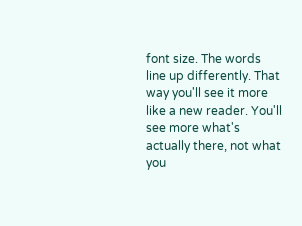font size. The words line up differently. That way you'll see it more like a new reader. You'll see more what's actually there, not what you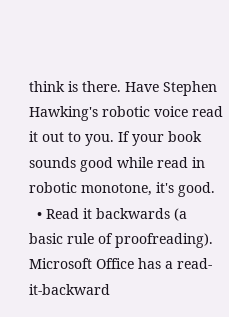think is there. Have Stephen Hawking's robotic voice read it out to you. If your book sounds good while read in robotic monotone, it's good.
  • Read it backwards (a basic rule of proofreading). Microsoft Office has a read-it-backward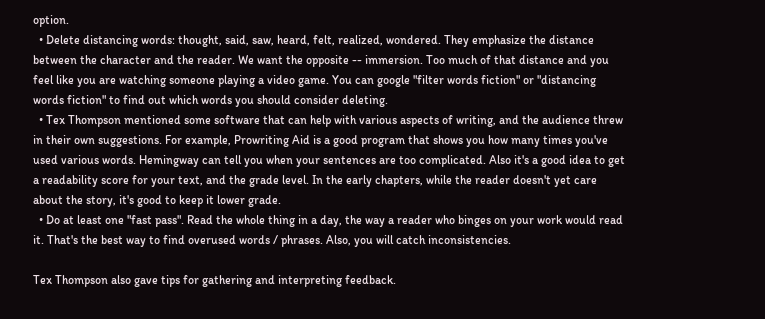option.
  • Delete distancing words: thought, said, saw, heard, felt, realized, wondered. They emphasize the distance between the character and the reader. We want the opposite -- immersion. Too much of that distance and you feel like you are watching someone playing a video game. You can google "filter words fiction" or "distancing words fiction" to find out which words you should consider deleting.
  • Tex Thompson mentioned some software that can help with various aspects of writing, and the audience threw in their own suggestions. For example, Prowriting Aid is a good program that shows you how many times you've used various words. Hemingway can tell you when your sentences are too complicated. Also it's a good idea to get a readability score for your text, and the grade level. In the early chapters, while the reader doesn't yet care about the story, it's good to keep it lower grade.
  • Do at least one "fast pass". Read the whole thing in a day, the way a reader who binges on your work would read it. That's the best way to find overused words / phrases. Also, you will catch inconsistencies.

Tex Thompson also gave tips for gathering and interpreting feedback.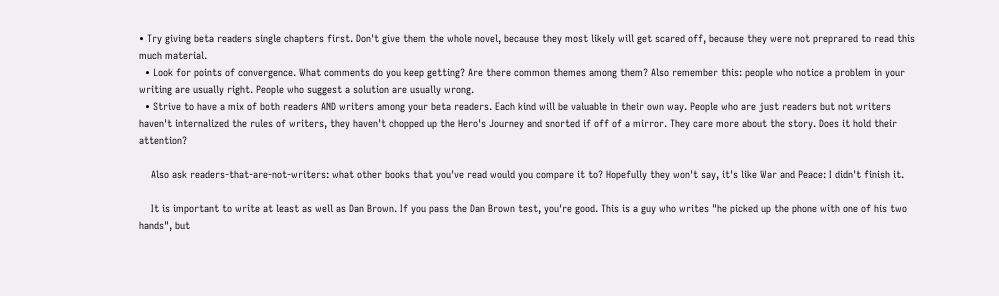• Try giving beta readers single chapters first. Don't give them the whole novel, because they most likely will get scared off, because they were not preprared to read this much material.
  • Look for points of convergence. What comments do you keep getting? Are there common themes among them? Also remember this: people who notice a problem in your writing are usually right. People who suggest a solution are usually wrong.
  • Strive to have a mix of both readers AND writers among your beta readers. Each kind will be valuable in their own way. People who are just readers but not writers haven't internalized the rules of writers, they haven't chopped up the Hero's Journey and snorted if off of a mirror. They care more about the story. Does it hold their attention?

    Also ask readers-that-are-not-writers: what other books that you've read would you compare it to? Hopefully they won't say, it's like War and Peace: I didn't finish it.

    It is important to write at least as well as Dan Brown. If you pass the Dan Brown test, you're good. This is a guy who writes "he picked up the phone with one of his two hands", but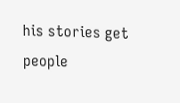his stories get people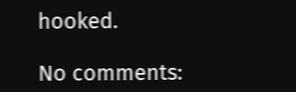hooked.

No comments: